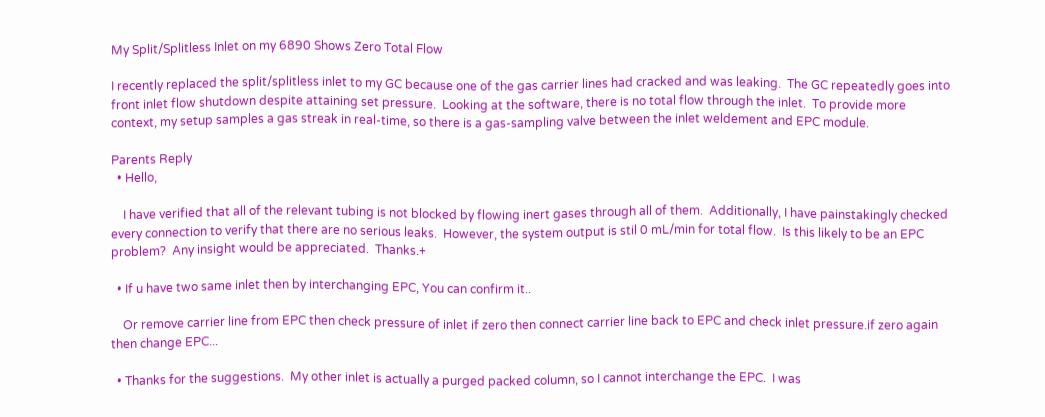My Split/Splitless Inlet on my 6890 Shows Zero Total Flow

I recently replaced the split/splitless inlet to my GC because one of the gas carrier lines had cracked and was leaking.  The GC repeatedly goes into front inlet flow shutdown despite attaining set pressure.  Looking at the software, there is no total flow through the inlet.  To provide more context, my setup samples a gas streak in real-time, so there is a gas-sampling valve between the inlet weldement and EPC module.

Parents Reply
  • Hello,

    I have verified that all of the relevant tubing is not blocked by flowing inert gases through all of them.  Additionally, I have painstakingly checked every connection to verify that there are no serious leaks.  However, the system output is stil 0 mL/min for total flow.  Is this likely to be an EPC problem?  Any insight would be appreciated.  Thanks.+

  • If u have two same inlet then by interchanging EPC, You can confirm it..

    Or remove carrier line from EPC then check pressure of inlet if zero then connect carrier line back to EPC and check inlet pressure.if zero again then change EPC...

  • Thanks for the suggestions.  My other inlet is actually a purged packed column, so I cannot interchange the EPC.  I was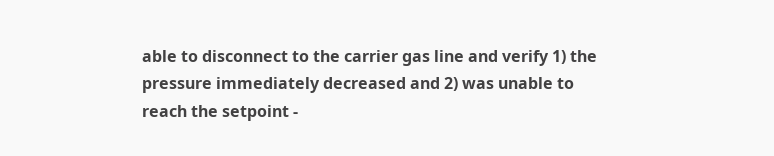able to disconnect to the carrier gas line and verify 1) the pressure immediately decreased and 2) was unable to reach the setpoint -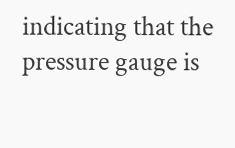indicating that the pressure gauge is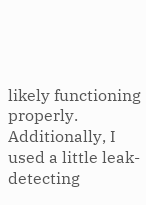likely functioning properly.  Additionally, I used a little leak-detecting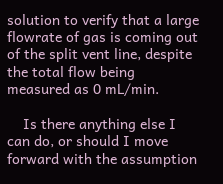solution to verify that a large flowrate of gas is coming out of the split vent line, despite the total flow being measured as 0 mL/min.

    Is there anything else I can do, or should I move forward with the assumption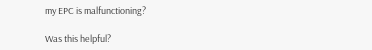my EPC is malfunctioning?

Was this helpful?